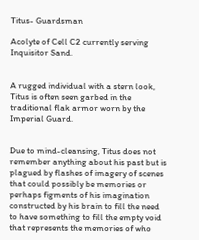Titus- Guardsman

Acolyte of Cell C2 currently serving Inquisitor Sand.


A rugged individual with a stern look, Titus is often seen garbed in the traditional flak armor worn by the Imperial Guard.


Due to mind-cleansing, Titus does not remember anything about his past but is plagued by flashes of imagery of scenes that could possibly be memories or perhaps figments of his imagination constructed by his brain to fill the need to have something to fill the empty void that represents the memories of who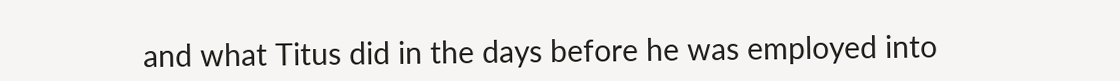and what Titus did in the days before he was employed into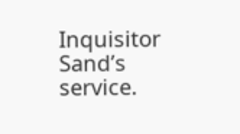Inquisitor Sand’s service.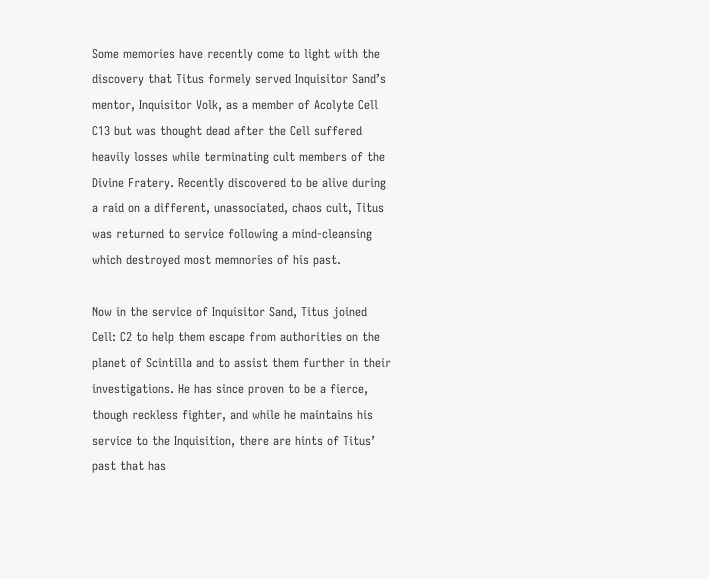Some memories have recently come to light with the discovery that Titus formely served Inquisitor Sand’s mentor, Inquisitor Volk, as a member of Acolyte Cell C13 but was thought dead after the Cell suffered heavily losses while terminating cult members of the Divine Fratery. Recently discovered to be alive during a raid on a different, unassociated, chaos cult, Titus was returned to service following a mind-cleansing which destroyed most memnories of his past.

Now in the service of Inquisitor Sand, Titus joined Cell: C2 to help them escape from authorities on the planet of Scintilla and to assist them further in their investigations. He has since proven to be a fierce, though reckless fighter, and while he maintains his service to the Inquisition, there are hints of Titus’ past that has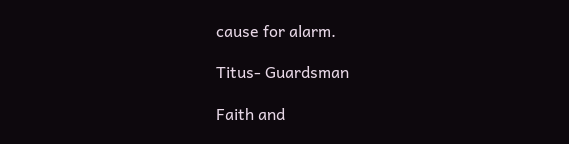cause for alarm.

Titus- Guardsman

Faith and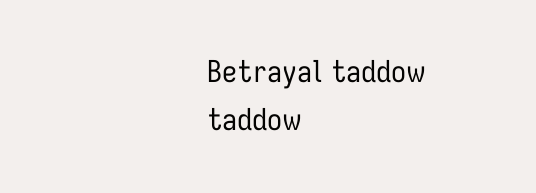Betrayal taddow taddow